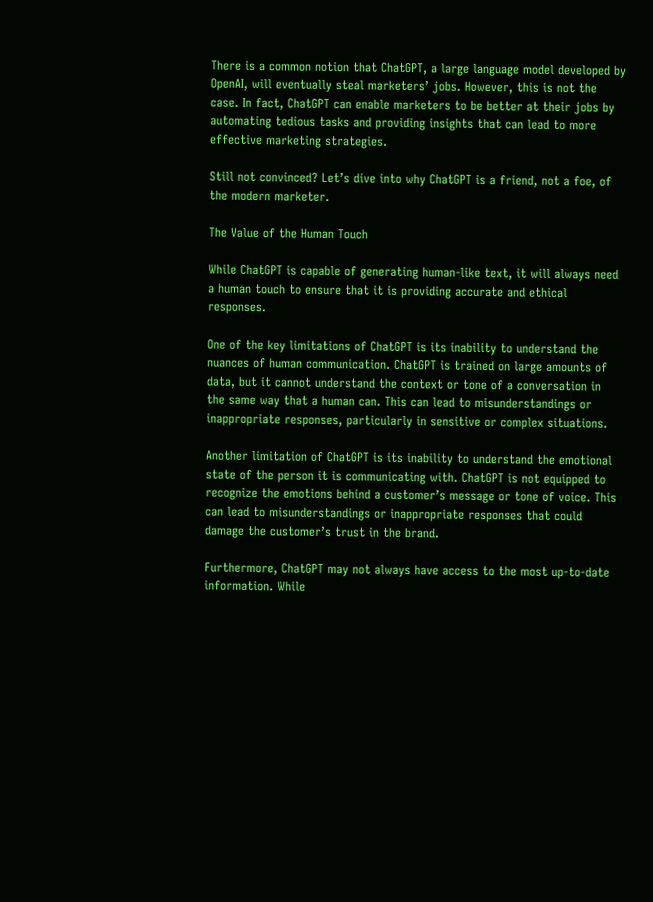There is a common notion that ChatGPT, a large language model developed by OpenAI, will eventually steal marketers’ jobs. However, this is not the case. In fact, ChatGPT can enable marketers to be better at their jobs by automating tedious tasks and providing insights that can lead to more effective marketing strategies.

Still not convinced? Let’s dive into why ChatGPT is a friend, not a foe, of the modern marketer.

The Value of the Human Touch

While ChatGPT is capable of generating human-like text, it will always need a human touch to ensure that it is providing accurate and ethical responses.

One of the key limitations of ChatGPT is its inability to understand the nuances of human communication. ChatGPT is trained on large amounts of data, but it cannot understand the context or tone of a conversation in the same way that a human can. This can lead to misunderstandings or inappropriate responses, particularly in sensitive or complex situations.

Another limitation of ChatGPT is its inability to understand the emotional state of the person it is communicating with. ChatGPT is not equipped to recognize the emotions behind a customer’s message or tone of voice. This can lead to misunderstandings or inappropriate responses that could damage the customer’s trust in the brand.

Furthermore, ChatGPT may not always have access to the most up-to-date information. While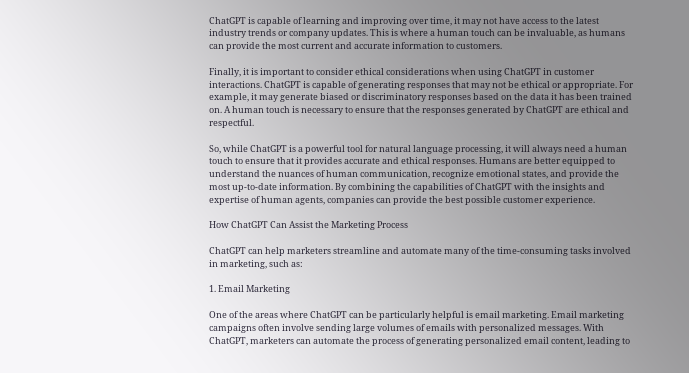ChatGPT is capable of learning and improving over time, it may not have access to the latest industry trends or company updates. This is where a human touch can be invaluable, as humans can provide the most current and accurate information to customers.

Finally, it is important to consider ethical considerations when using ChatGPT in customer interactions. ChatGPT is capable of generating responses that may not be ethical or appropriate. For example, it may generate biased or discriminatory responses based on the data it has been trained on. A human touch is necessary to ensure that the responses generated by ChatGPT are ethical and respectful.

So, while ChatGPT is a powerful tool for natural language processing, it will always need a human touch to ensure that it provides accurate and ethical responses. Humans are better equipped to understand the nuances of human communication, recognize emotional states, and provide the most up-to-date information. By combining the capabilities of ChatGPT with the insights and expertise of human agents, companies can provide the best possible customer experience.

How ChatGPT Can Assist the Marketing Process

ChatGPT can help marketers streamline and automate many of the time-consuming tasks involved in marketing, such as:

1. Email Marketing

One of the areas where ChatGPT can be particularly helpful is email marketing. Email marketing campaigns often involve sending large volumes of emails with personalized messages. With ChatGPT, marketers can automate the process of generating personalized email content, leading to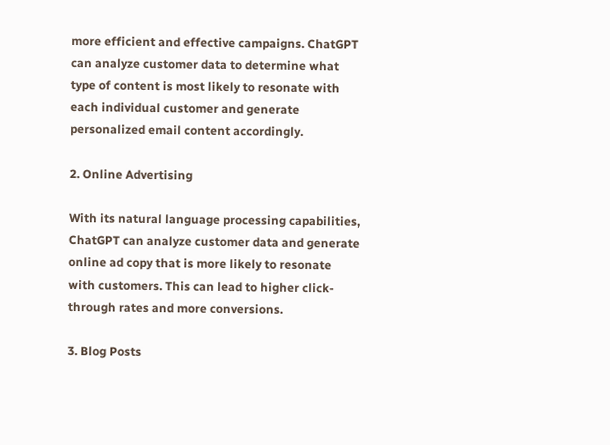more efficient and effective campaigns. ChatGPT can analyze customer data to determine what type of content is most likely to resonate with each individual customer and generate personalized email content accordingly.

2. Online Advertising

With its natural language processing capabilities, ChatGPT can analyze customer data and generate online ad copy that is more likely to resonate with customers. This can lead to higher click-through rates and more conversions.

3. Blog Posts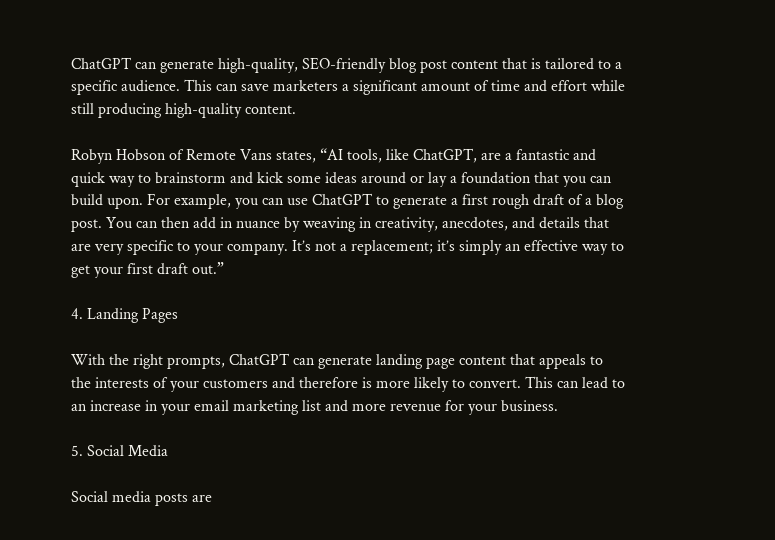ChatGPT can generate high-quality, SEO-friendly blog post content that is tailored to a specific audience. This can save marketers a significant amount of time and effort while still producing high-quality content.

Robyn Hobson of Remote Vans states, “AI tools, like ChatGPT, are a fantastic and quick way to brainstorm and kick some ideas around or lay a foundation that you can build upon. For example, you can use ChatGPT to generate a first rough draft of a blog post. You can then add in nuance by weaving in creativity, anecdotes, and details that are very specific to your company. It’s not a replacement; it’s simply an effective way to get your first draft out.”

4. Landing Pages

With the right prompts, ChatGPT can generate landing page content that appeals to the interests of your customers and therefore is more likely to convert. This can lead to an increase in your email marketing list and more revenue for your business.

5. Social Media

Social media posts are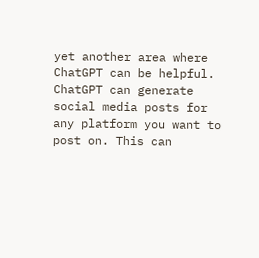yet another area where ChatGPT can be helpful. ChatGPT can generate social media posts for any platform you want to post on. This can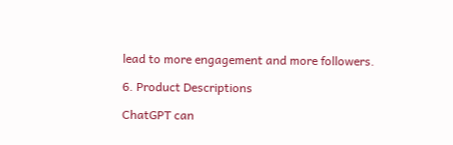lead to more engagement and more followers.

6. Product Descriptions

ChatGPT can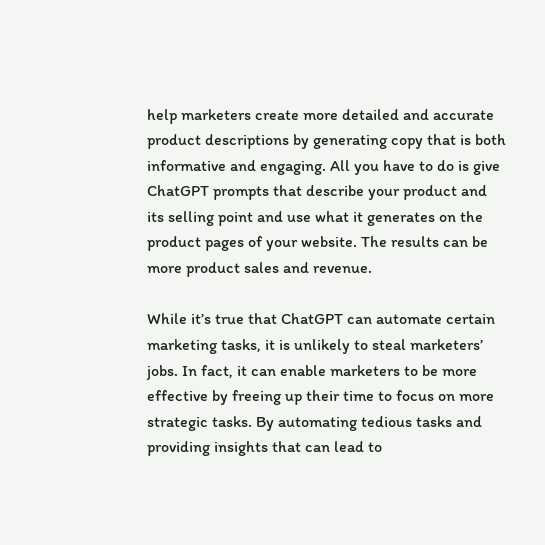help marketers create more detailed and accurate product descriptions by generating copy that is both informative and engaging. All you have to do is give ChatGPT prompts that describe your product and its selling point and use what it generates on the product pages of your website. The results can be more product sales and revenue.

While it’s true that ChatGPT can automate certain marketing tasks, it is unlikely to steal marketers’ jobs. In fact, it can enable marketers to be more effective by freeing up their time to focus on more strategic tasks. By automating tedious tasks and providing insights that can lead to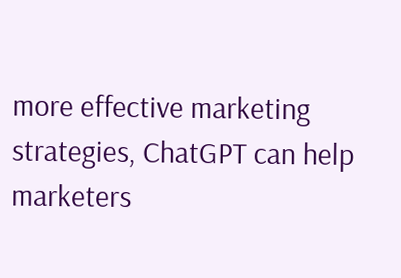more effective marketing strategies, ChatGPT can help marketers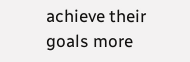achieve their goals more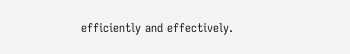efficiently and effectively.